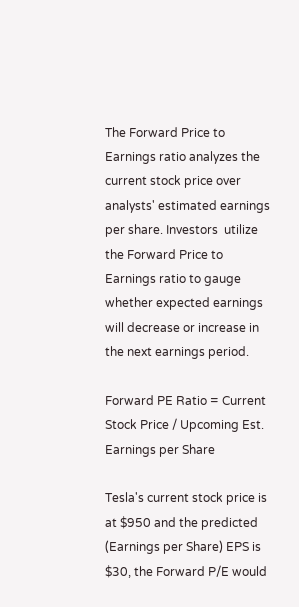The Forward Price to Earnings ratio analyzes the current stock price over analysts' estimated earnings per share. Investors  utilize the Forward Price to Earnings ratio to gauge whether expected earnings will decrease or increase in the next earnings period.

Forward PE Ratio = Current Stock Price / Upcoming Est. Earnings per Share

Tesla's current stock price is at $950 and the predicted (Earnings per Share) EPS is $30, the Forward P/E would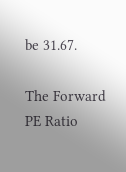be 31.67.

The Forward PE Ratio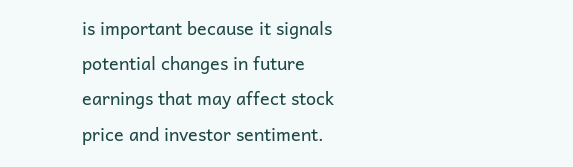is important because it signals potential changes in future earnings that may affect stock price and investor sentiment.